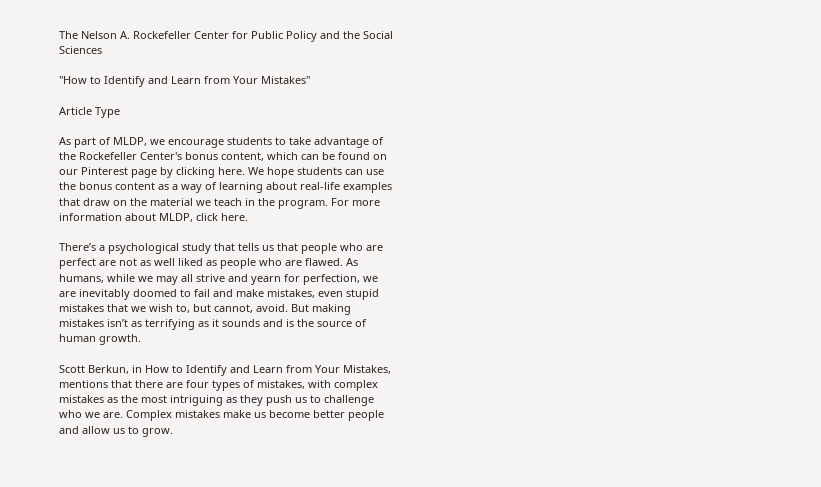The Nelson A. Rockefeller Center for Public Policy and the Social Sciences

"How to Identify and Learn from Your Mistakes"

Article Type

As part of MLDP, we encourage students to take advantage of the Rockefeller Center's bonus content, which can be found on our Pinterest page by clicking here. We hope students can use the bonus content as a way of learning about real-life examples that draw on the material we teach in the program. For more information about MLDP, click here.

There’s a psychological study that tells us that people who are perfect are not as well liked as people who are flawed. As humans, while we may all strive and yearn for perfection, we are inevitably doomed to fail and make mistakes, even stupid mistakes that we wish to, but cannot, avoid. But making mistakes isn’t as terrifying as it sounds and is the source of human growth.

Scott Berkun, in How to Identify and Learn from Your Mistakes, mentions that there are four types of mistakes, with complex mistakes as the most intriguing as they push us to challenge who we are. Complex mistakes make us become better people and allow us to grow.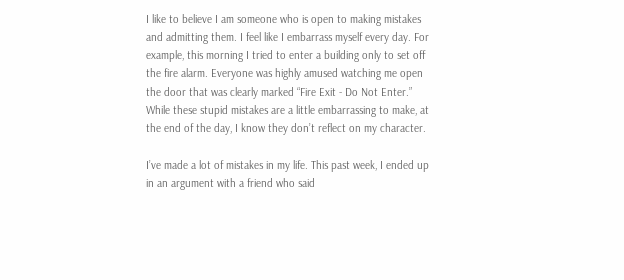I like to believe I am someone who is open to making mistakes and admitting them. I feel like I embarrass myself every day. For example, this morning I tried to enter a building only to set off the fire alarm. Everyone was highly amused watching me open the door that was clearly marked “Fire Exit - Do Not Enter.” While these stupid mistakes are a little embarrassing to make, at the end of the day, I know they don’t reflect on my character.

I’ve made a lot of mistakes in my life. This past week, I ended up in an argument with a friend who said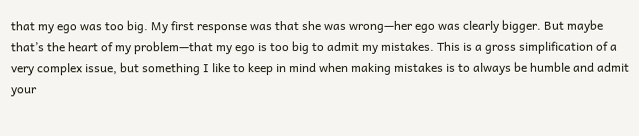that my ego was too big. My first response was that she was wrong—her ego was clearly bigger. But maybe that’s the heart of my problem—that my ego is too big to admit my mistakes. This is a gross simplification of a very complex issue, but something I like to keep in mind when making mistakes is to always be humble and admit your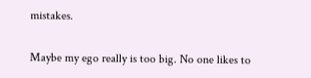mistakes.

Maybe my ego really is too big. No one likes to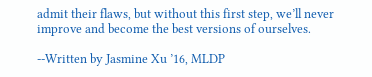admit their flaws, but without this first step, we’ll never improve and become the best versions of ourselves.

--Written by Jasmine Xu ’16, MLDP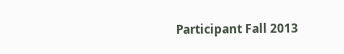Participant Fall 2013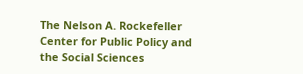The Nelson A. Rockefeller Center for Public Policy and the Social Sciences